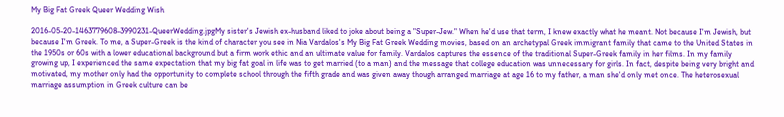My Big Fat Greek Queer Wedding Wish

2016-05-20-1463779608-3990231-QueerWedding.jpgMy sister's Jewish ex-husband liked to joke about being a "Super-Jew." When he'd use that term, I knew exactly what he meant. Not because I'm Jewish, but because I'm Greek. To me, a Super-Greek is the kind of character you see in Nia Vardalos's My Big Fat Greek Wedding movies, based on an archetypal Greek immigrant family that came to the United States in the 1950s or 60s with a lower educational background but a firm work ethic and an ultimate value for family. Vardalos captures the essence of the traditional Super-Greek family in her films. In my family growing up, I experienced the same expectation that my big fat goal in life was to get married (to a man) and the message that college education was unnecessary for girls. In fact, despite being very bright and motivated, my mother only had the opportunity to complete school through the fifth grade and was given away though arranged marriage at age 16 to my father, a man she'd only met once. The heterosexual marriage assumption in Greek culture can be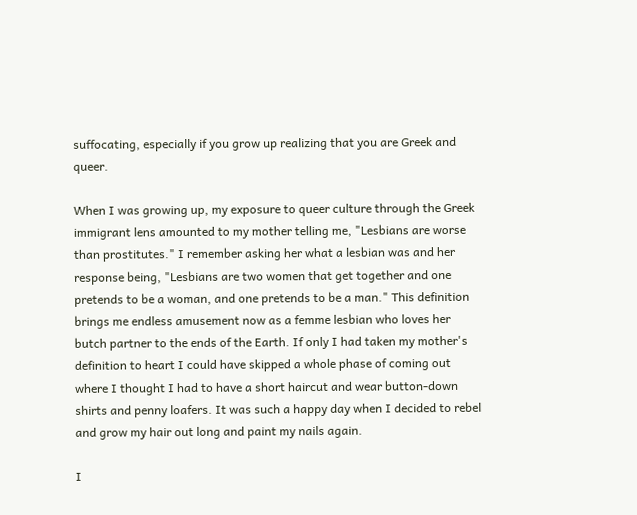suffocating, especially if you grow up realizing that you are Greek and queer.

When I was growing up, my exposure to queer culture through the Greek immigrant lens amounted to my mother telling me, "Lesbians are worse than prostitutes." I remember asking her what a lesbian was and her response being, "Lesbians are two women that get together and one pretends to be a woman, and one pretends to be a man." This definition brings me endless amusement now as a femme lesbian who loves her butch partner to the ends of the Earth. If only I had taken my mother's definition to heart I could have skipped a whole phase of coming out where I thought I had to have a short haircut and wear button-down shirts and penny loafers. It was such a happy day when I decided to rebel and grow my hair out long and paint my nails again.

I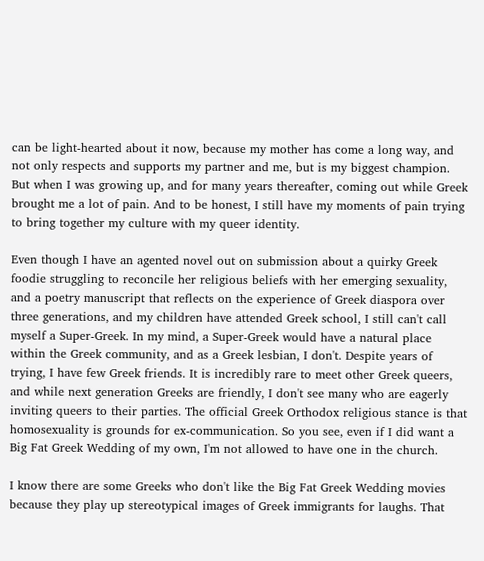can be light-hearted about it now, because my mother has come a long way, and not only respects and supports my partner and me, but is my biggest champion. But when I was growing up, and for many years thereafter, coming out while Greek brought me a lot of pain. And to be honest, I still have my moments of pain trying to bring together my culture with my queer identity.

Even though I have an agented novel out on submission about a quirky Greek foodie struggling to reconcile her religious beliefs with her emerging sexuality, and a poetry manuscript that reflects on the experience of Greek diaspora over three generations, and my children have attended Greek school, I still can't call myself a Super-Greek. In my mind, a Super-Greek would have a natural place within the Greek community, and as a Greek lesbian, I don't. Despite years of trying, I have few Greek friends. It is incredibly rare to meet other Greek queers, and while next generation Greeks are friendly, I don't see many who are eagerly inviting queers to their parties. The official Greek Orthodox religious stance is that homosexuality is grounds for ex-communication. So you see, even if I did want a Big Fat Greek Wedding of my own, I'm not allowed to have one in the church.

I know there are some Greeks who don't like the Big Fat Greek Wedding movies because they play up stereotypical images of Greek immigrants for laughs. That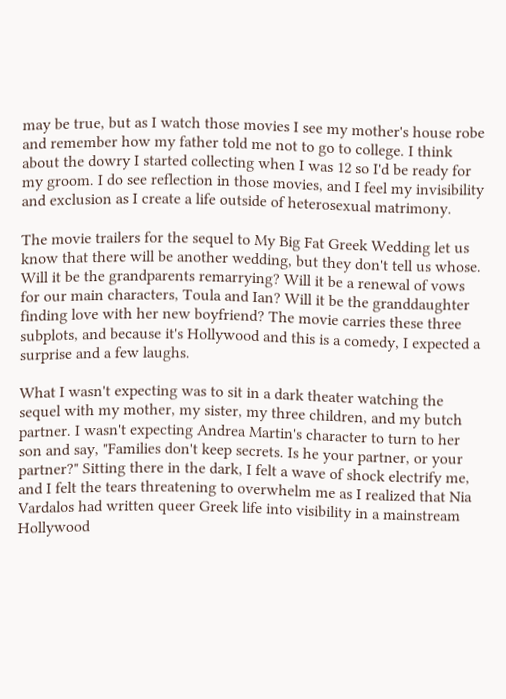may be true, but as I watch those movies I see my mother's house robe and remember how my father told me not to go to college. I think about the dowry I started collecting when I was 12 so I'd be ready for my groom. I do see reflection in those movies, and I feel my invisibility and exclusion as I create a life outside of heterosexual matrimony.

The movie trailers for the sequel to My Big Fat Greek Wedding let us know that there will be another wedding, but they don't tell us whose. Will it be the grandparents remarrying? Will it be a renewal of vows for our main characters, Toula and Ian? Will it be the granddaughter finding love with her new boyfriend? The movie carries these three subplots, and because it's Hollywood and this is a comedy, I expected a surprise and a few laughs.

What I wasn't expecting was to sit in a dark theater watching the sequel with my mother, my sister, my three children, and my butch partner. I wasn't expecting Andrea Martin's character to turn to her son and say, "Families don't keep secrets. Is he your partner, or your partner?" Sitting there in the dark, I felt a wave of shock electrify me, and I felt the tears threatening to overwhelm me as I realized that Nia Vardalos had written queer Greek life into visibility in a mainstream Hollywood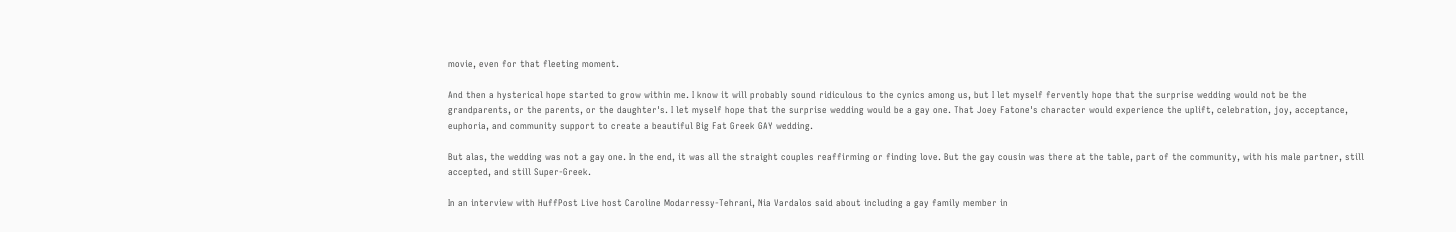movie, even for that fleeting moment.

And then a hysterical hope started to grow within me. I know it will probably sound ridiculous to the cynics among us, but I let myself fervently hope that the surprise wedding would not be the grandparents, or the parents, or the daughter's. I let myself hope that the surprise wedding would be a gay one. That Joey Fatone's character would experience the uplift, celebration, joy, acceptance, euphoria, and community support to create a beautiful Big Fat Greek GAY wedding.

But alas, the wedding was not a gay one. In the end, it was all the straight couples reaffirming or finding love. But the gay cousin was there at the table, part of the community, with his male partner, still accepted, and still Super-Greek.

In an interview with HuffPost Live host Caroline Modarressy-Tehrani, Nia Vardalos said about including a gay family member in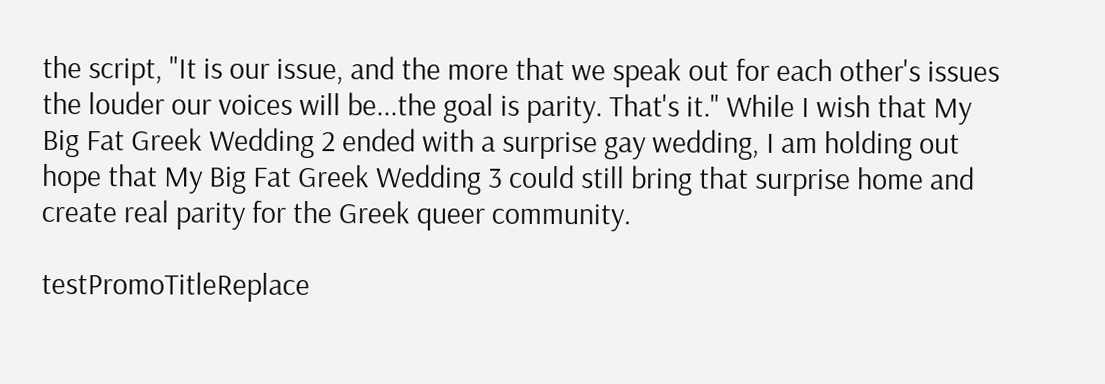the script, "It is our issue, and the more that we speak out for each other's issues the louder our voices will be...the goal is parity. That's it." While I wish that My Big Fat Greek Wedding 2 ended with a surprise gay wedding, I am holding out hope that My Big Fat Greek Wedding 3 could still bring that surprise home and create real parity for the Greek queer community.

testPromoTitleReplace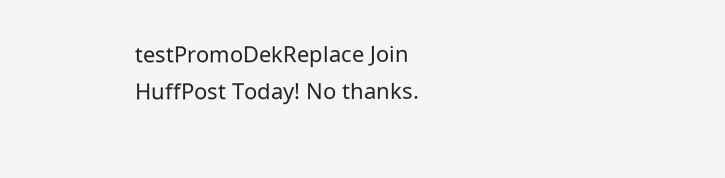testPromoDekReplace Join HuffPost Today! No thanks.